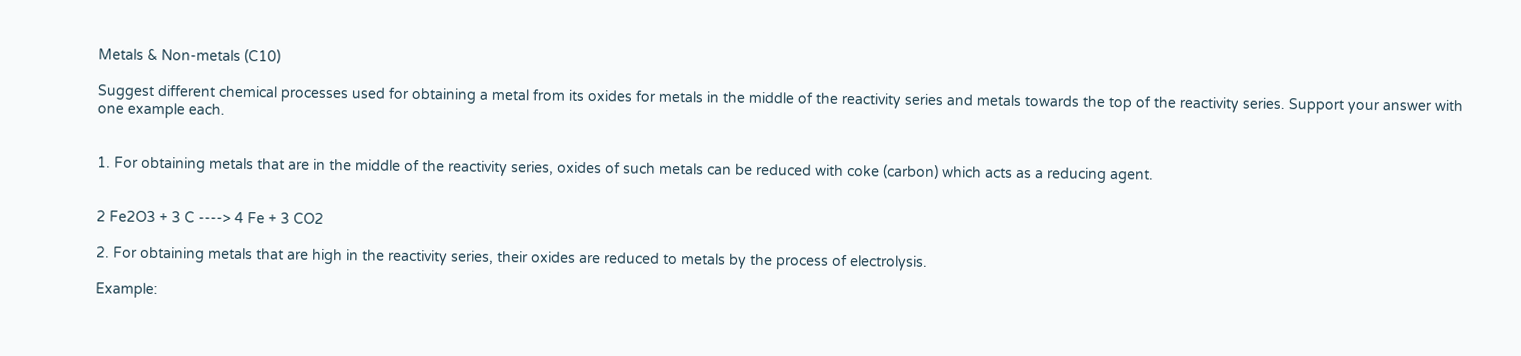Metals & Non-metals (C10)

Suggest different chemical processes used for obtaining a metal from its oxides for metals in the middle of the reactivity series and metals towards the top of the reactivity series. Support your answer with one example each.


1. For obtaining metals that are in the middle of the reactivity series, oxides of such metals can be reduced with coke (carbon) which acts as a reducing agent.


2 Fe2O3 + 3 C ----> 4 Fe + 3 CO2

2. For obtaining metals that are high in the reactivity series, their oxides are reduced to metals by the process of electrolysis.

Example: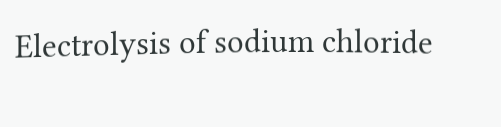Electrolysis of sodium chloride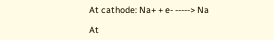At cathode: Na+ + e- -----> Na

At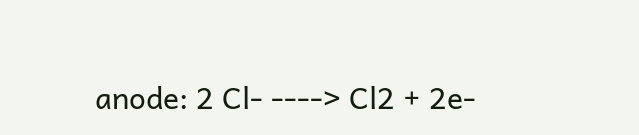anode: 2 Cl- ----> Cl2 + 2e-